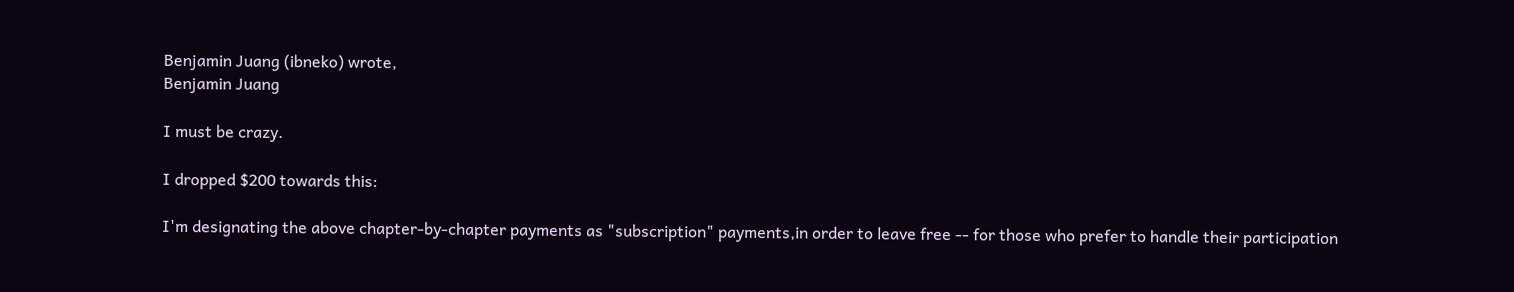Benjamin Juang (ibneko) wrote,
Benjamin Juang

I must be crazy.

I dropped $200 towards this:

I'm designating the above chapter-by-chapter payments as "subscription" payments,in order to leave free -- for those who prefer to handle their participation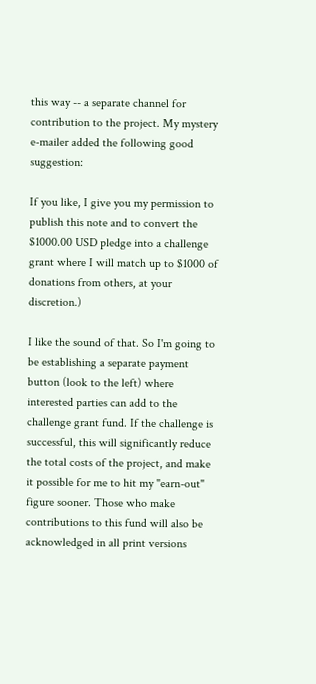this way -- a separate channel for contribution to the project. My mystery e-mailer added the following good suggestion:

If you like, I give you my permission to publish this note and to convert the $1000.00 USD pledge into a challenge grant where I will match up to $1000 of donations from others, at your discretion.)

I like the sound of that. So I'm going to be establishing a separate payment button (look to the left) where interested parties can add to the challenge grant fund. If the challenge is successful, this will significantly reduce the total costs of the project, and make it possible for me to hit my "earn-out" figure sooner. Those who make contributions to this fund will also be acknowledged in all print versions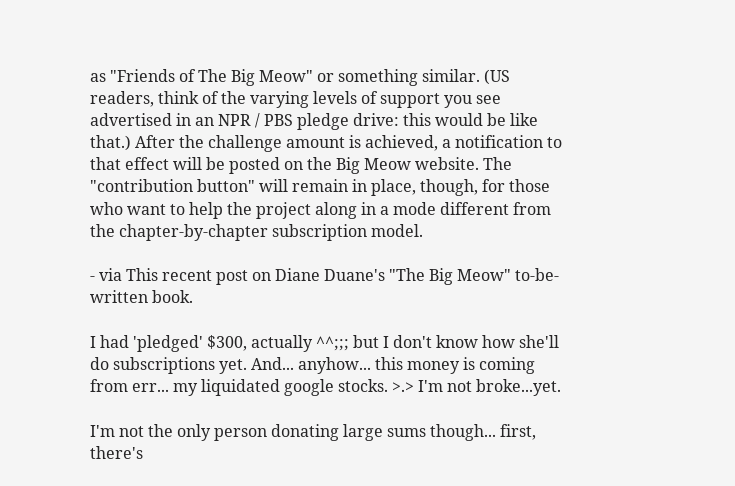as "Friends of The Big Meow" or something similar. (US readers, think of the varying levels of support you see advertised in an NPR / PBS pledge drive: this would be like that.) After the challenge amount is achieved, a notification to that effect will be posted on the Big Meow website. The "contribution button" will remain in place, though, for those who want to help the project along in a mode different from the chapter-by-chapter subscription model.

- via This recent post on Diane Duane's "The Big Meow" to-be-written book.

I had 'pledged' $300, actually ^^;;; but I don't know how she'll do subscriptions yet. And... anyhow... this money is coming from err... my liquidated google stocks. >.> I'm not broke...yet.

I'm not the only person donating large sums though... first, there's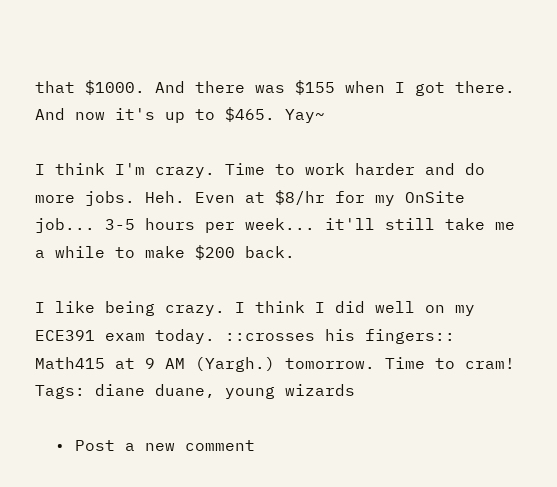that $1000. And there was $155 when I got there. And now it's up to $465. Yay~

I think I'm crazy. Time to work harder and do more jobs. Heh. Even at $8/hr for my OnSite job... 3-5 hours per week... it'll still take me a while to make $200 back.

I like being crazy. I think I did well on my ECE391 exam today. ::crosses his fingers:: Math415 at 9 AM (Yargh.) tomorrow. Time to cram!
Tags: diane duane, young wizards

  • Post a new comment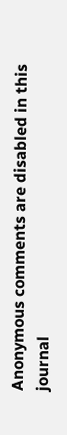Anonymous comments are disabled in this journal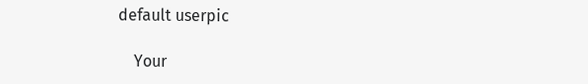default userpic

    Your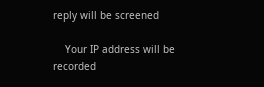reply will be screened

    Your IP address will be recorded